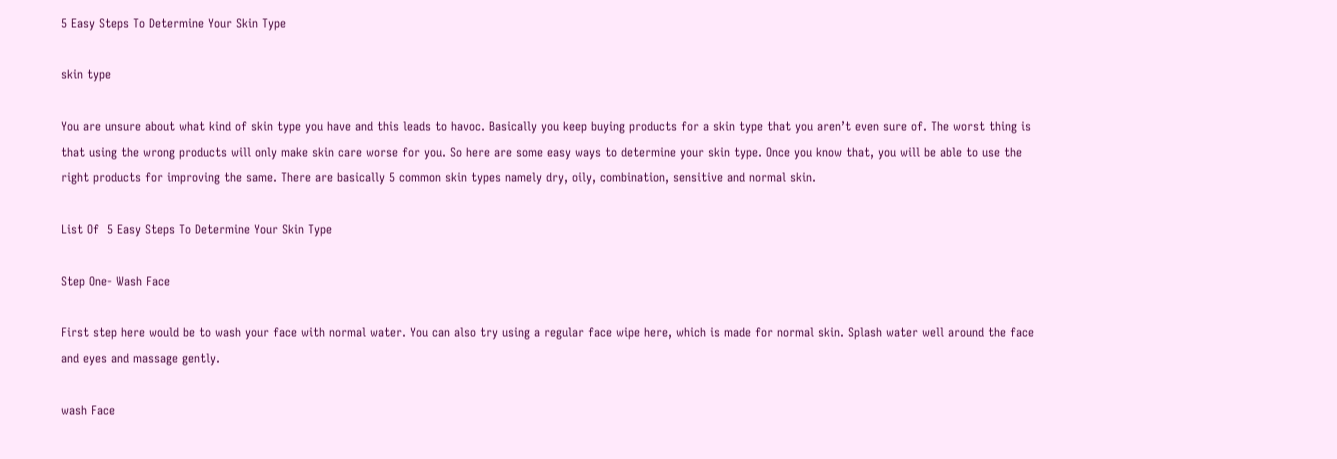5 Easy Steps To Determine Your Skin Type

skin type

You are unsure about what kind of skin type you have and this leads to havoc. Basically you keep buying products for a skin type that you aren’t even sure of. The worst thing is that using the wrong products will only make skin care worse for you. So here are some easy ways to determine your skin type. Once you know that, you will be able to use the right products for improving the same. There are basically 5 common skin types namely dry, oily, combination, sensitive and normal skin.

List Of  5 Easy Steps To Determine Your Skin Type

Step One- Wash Face

First step here would be to wash your face with normal water. You can also try using a regular face wipe here, which is made for normal skin. Splash water well around the face and eyes and massage gently.

wash Face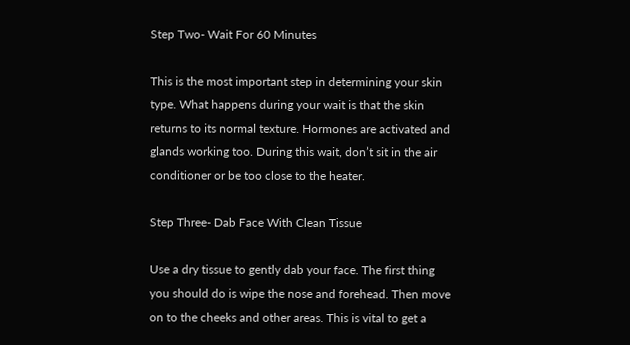Step Two- Wait For 60 Minutes

This is the most important step in determining your skin type. What happens during your wait is that the skin returns to its normal texture. Hormones are activated and glands working too. During this wait, don’t sit in the air conditioner or be too close to the heater.

Step Three- Dab Face With Clean Tissue

Use a dry tissue to gently dab your face. The first thing you should do is wipe the nose and forehead. Then move on to the cheeks and other areas. This is vital to get a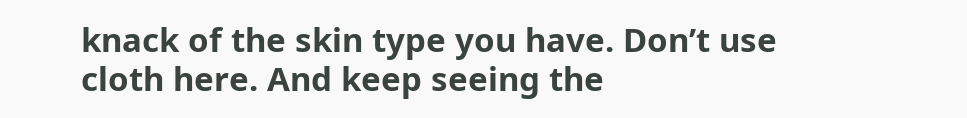knack of the skin type you have. Don’t use cloth here. And keep seeing the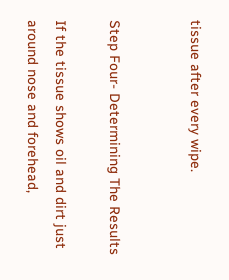tissue after every wipe.


Step Four- Determining The Results

If the tissue shows oil and dirt just around nose and forehead,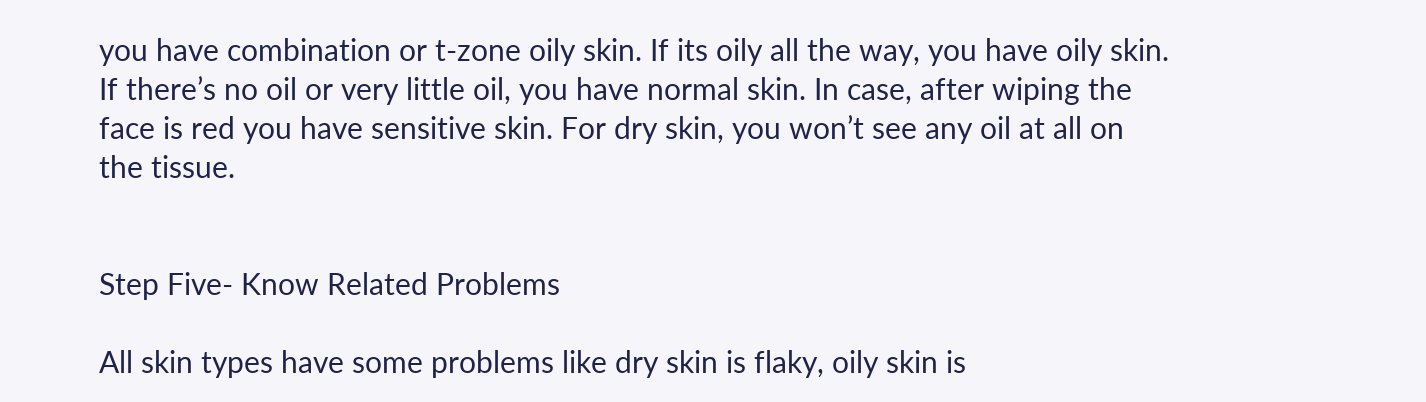you have combination or t-zone oily skin. If its oily all the way, you have oily skin. If there’s no oil or very little oil, you have normal skin. In case, after wiping the face is red you have sensitive skin. For dry skin, you won’t see any oil at all on the tissue.


Step Five- Know Related Problems

All skin types have some problems like dry skin is flaky, oily skin is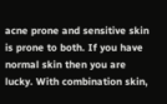acne prone and sensitive skin is prone to both. If you have normal skin then you are lucky. With combination skin,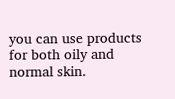you can use products for both oily and normal skin.